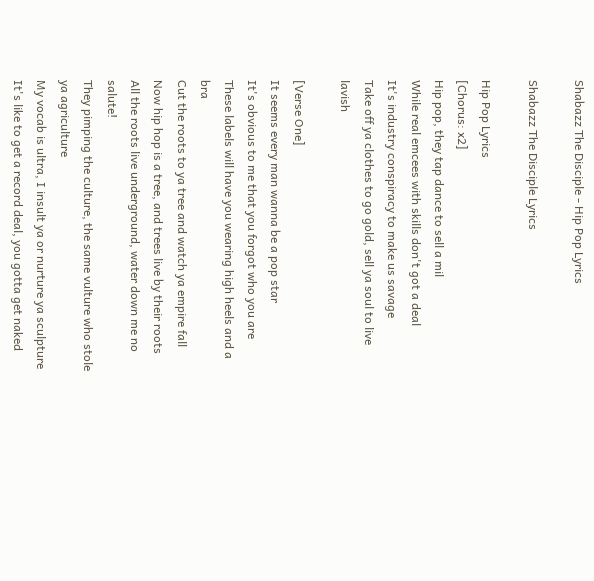Shabazz The Disciple - Hip Pop Lyrics

Shabazz The Disciple Lyrics

Hip Pop Lyrics
[Chorus: x2]
Hip pop, they tap dance to sell a mil
While real emcees with skills don't got a deal
It's industry conspiracy to make us savage
Take off ya clothes to go gold, sell ya soul to live lavish

[Verse One]
It seems every man wanna be a pop star
It's obvious to me that you forgot who you are
These labels will have you wearing high heels and a bra
Cut the roots to ya tree and watch ya empire fall
Now hip hop is a tree, and trees live by their roots
All the roots live underground, water down me no salute!
They pimping the culture, the same vulture who stole ya agriculture
My vocab is ultra, I insult ya or nurture ya sculpture
It's like to get a record deal, you gotta get naked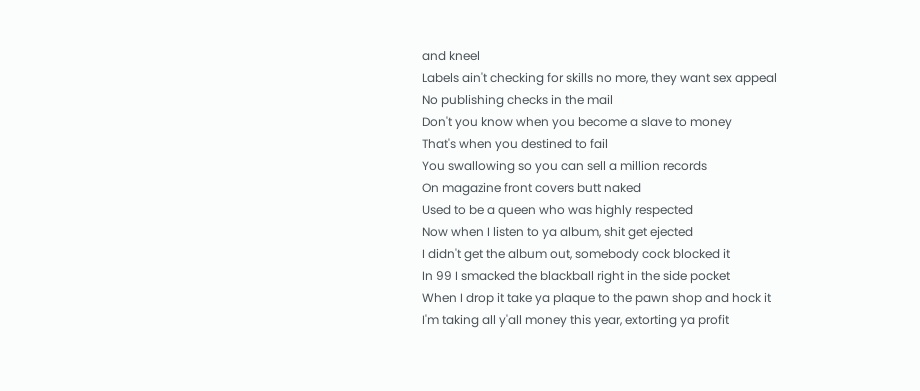and kneel
Labels ain't checking for skills no more, they want sex appeal
No publishing checks in the mail
Don't you know when you become a slave to money
That's when you destined to fail
You swallowing so you can sell a million records
On magazine front covers butt naked
Used to be a queen who was highly respected
Now when I listen to ya album, shit get ejected
I didn't get the album out, somebody cock blocked it
In 99 I smacked the blackball right in the side pocket
When I drop it take ya plaque to the pawn shop and hock it
I'm taking all y'all money this year, extorting ya profit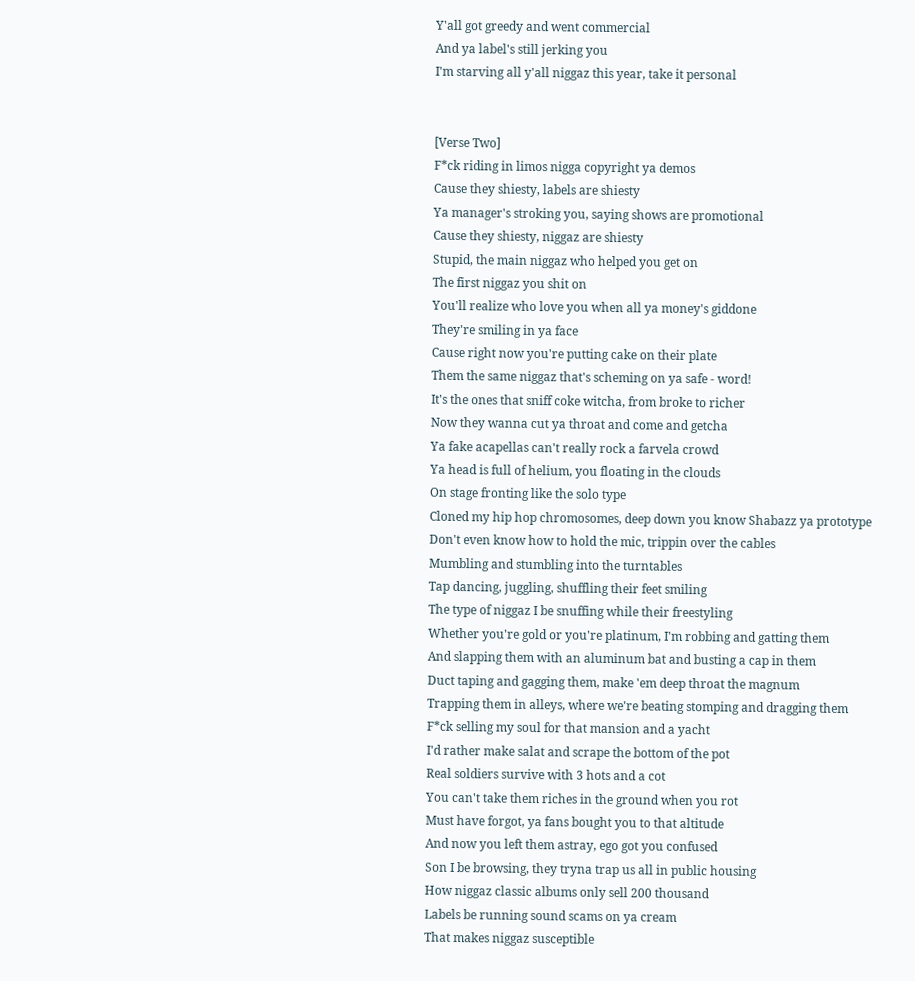Y'all got greedy and went commercial
And ya label's still jerking you
I'm starving all y'all niggaz this year, take it personal


[Verse Two]
F*ck riding in limos nigga copyright ya demos
Cause they shiesty, labels are shiesty
Ya manager's stroking you, saying shows are promotional
Cause they shiesty, niggaz are shiesty
Stupid, the main niggaz who helped you get on
The first niggaz you shit on
You'll realize who love you when all ya money's giddone
They're smiling in ya face
Cause right now you're putting cake on their plate
Them the same niggaz that's scheming on ya safe - word!
It's the ones that sniff coke witcha, from broke to richer
Now they wanna cut ya throat and come and getcha
Ya fake acapellas can't really rock a farvela crowd
Ya head is full of helium, you floating in the clouds
On stage fronting like the solo type
Cloned my hip hop chromosomes, deep down you know Shabazz ya prototype
Don't even know how to hold the mic, trippin over the cables
Mumbling and stumbling into the turntables
Tap dancing, juggling, shuffling their feet smiling
The type of niggaz I be snuffing while their freestyling
Whether you're gold or you're platinum, I'm robbing and gatting them
And slapping them with an aluminum bat and busting a cap in them
Duct taping and gagging them, make 'em deep throat the magnum
Trapping them in alleys, where we're beating stomping and dragging them
F*ck selling my soul for that mansion and a yacht
I'd rather make salat and scrape the bottom of the pot
Real soldiers survive with 3 hots and a cot
You can't take them riches in the ground when you rot
Must have forgot, ya fans bought you to that altitude
And now you left them astray, ego got you confused
Son I be browsing, they tryna trap us all in public housing
How niggaz classic albums only sell 200 thousand
Labels be running sound scams on ya cream
That makes niggaz susceptible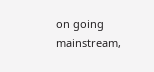on going mainstream,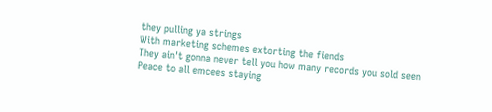they pulling ya strings
With marketing schemes extorting the fiends
They ain't gonna never tell you how many records you sold seen
Peace to all emcees staying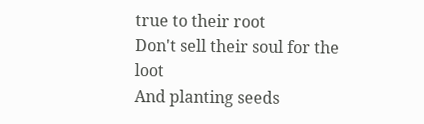true to their root
Don't sell their soul for the loot
And planting seeds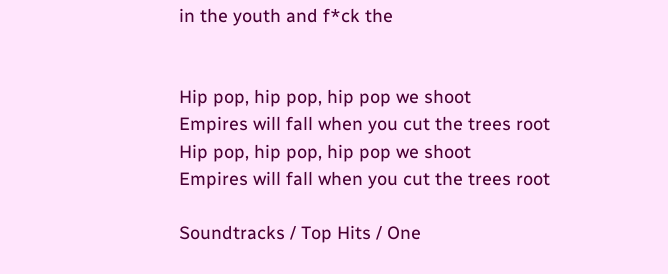in the youth and f*ck the


Hip pop, hip pop, hip pop we shoot
Empires will fall when you cut the trees root
Hip pop, hip pop, hip pop we shoot
Empires will fall when you cut the trees root

Soundtracks / Top Hits / One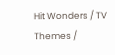Hit Wonders / TV Themes /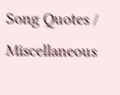Song Quotes / Miscellaneous